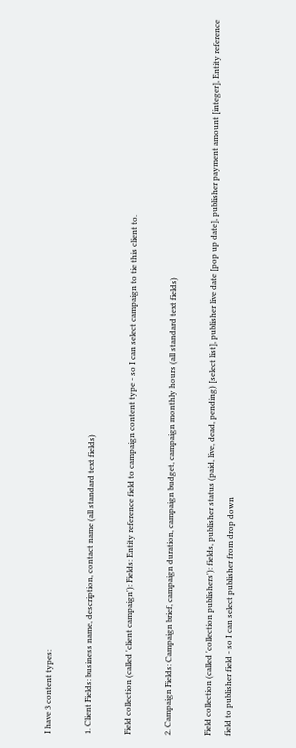I have 3 content types:

1. Client Fields: business name, description, contact name (all standard text fields)

Field collection (called 'client campaign'): Fields: Entity reference field to campaign content type - so I can select campaign to tie this client to.

2. Campaign Fields: Campaign brief, campaign duration, campaign budget, campaign monthly hours (all standard text fields)

Field collection (called 'collection publishers'): fields, publisher status (paid, live, dead, pending) [select list], publisher live date [pop up date], publisher payment amount [integer], Entity reference field to publisher field - so I can select publisher from drop down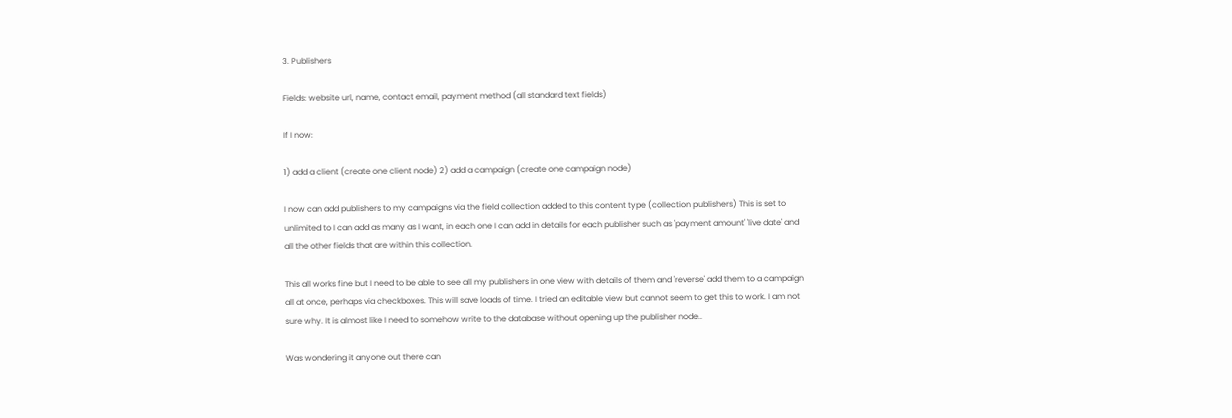3. Publishers

Fields: website url, name, contact email, payment method (all standard text fields)

If I now:

1) add a client (create one client node) 2) add a campaign (create one campaign node)

I now can add publishers to my campaigns via the field collection added to this content type (collection publishers) This is set to unlimited to I can add as many as I want, in each one I can add in details for each publisher such as 'payment amount' 'live date' and all the other fields that are within this collection.

This all works fine but I need to be able to see all my publishers in one view with details of them and 'reverse' add them to a campaign all at once, perhaps via checkboxes. This will save loads of time. I tried an editable view but cannot seem to get this to work. I am not sure why. It is almost like I need to somehow write to the database without opening up the publisher node..

Was wondering it anyone out there can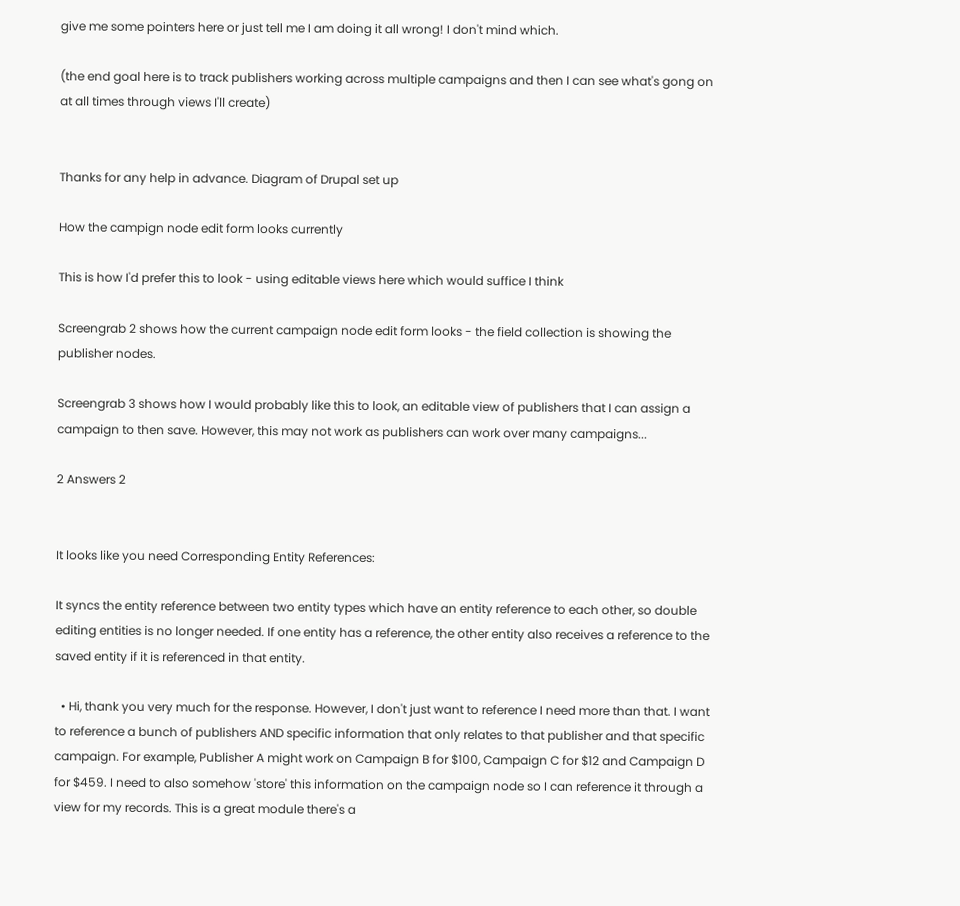give me some pointers here or just tell me I am doing it all wrong! I don't mind which.

(the end goal here is to track publishers working across multiple campaigns and then I can see what's gong on at all times through views I'll create)


Thanks for any help in advance. Diagram of Drupal set up

How the campign node edit form looks currently

This is how I'd prefer this to look - using editable views here which would suffice I think

Screengrab 2 shows how the current campaign node edit form looks - the field collection is showing the publisher nodes.

Screengrab 3 shows how I would probably like this to look, an editable view of publishers that I can assign a campaign to then save. However, this may not work as publishers can work over many campaigns...

2 Answers 2


It looks like you need Corresponding Entity References:

It syncs the entity reference between two entity types which have an entity reference to each other, so double editing entities is no longer needed. If one entity has a reference, the other entity also receives a reference to the saved entity if it is referenced in that entity.

  • Hi, thank you very much for the response. However, I don't just want to reference I need more than that. I want to reference a bunch of publishers AND specific information that only relates to that publisher and that specific campaign. For example, Publisher A might work on Campaign B for $100, Campaign C for $12 and Campaign D for $459. I need to also somehow 'store' this information on the campaign node so I can reference it through a view for my records. This is a great module there's a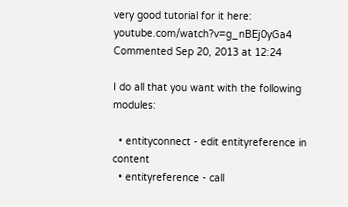very good tutorial for it here: youtube.com/watch?v=g_nBEj0yGa4 Commented Sep 20, 2013 at 12:24

I do all that you want with the following modules:

  • entityconnect - edit entityreference in content
  • entityreference - call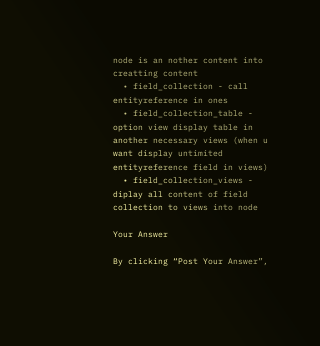node is an nother content into creatting content
  • field_collection - call entityreference in ones
  • field_collection_table - option view display table in another necessary views (when u want display untimited entityreference field in views)
  • field_collection_views - diplay all content of field collection to views into node

Your Answer

By clicking “Post Your Answer”,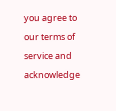you agree to our terms of service and acknowledge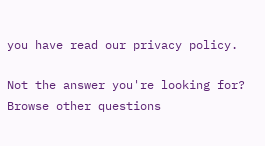you have read our privacy policy.

Not the answer you're looking for? Browse other questions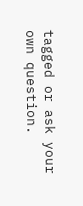tagged or ask your own question.